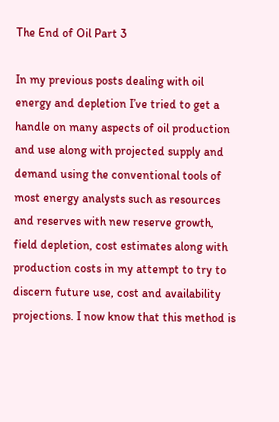The End of Oil Part 3

In my previous posts dealing with oil energy and depletion I’ve tried to get a handle on many aspects of oil production and use along with projected supply and demand using the conventional tools of most energy analysts such as resources and reserves with new reserve growth, field depletion, cost estimates along with production costs in my attempt to try to discern future use, cost and availability projections. I now know that this method is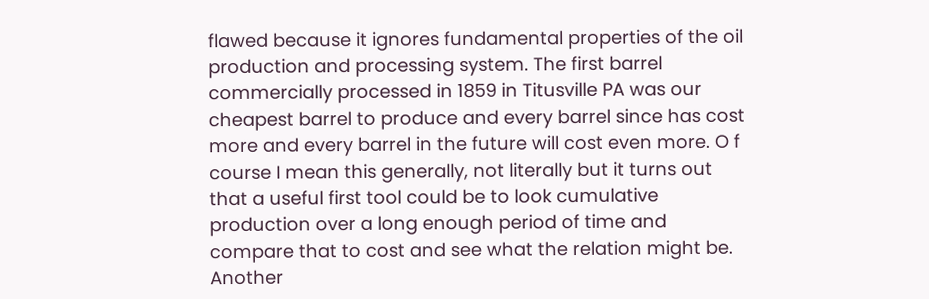flawed because it ignores fundamental properties of the oil production and processing system. The first barrel commercially processed in 1859 in Titusville PA was our cheapest barrel to produce and every barrel since has cost more and every barrel in the future will cost even more. O f course I mean this generally, not literally but it turns out that a useful first tool could be to look cumulative production over a long enough period of time and compare that to cost and see what the relation might be. Another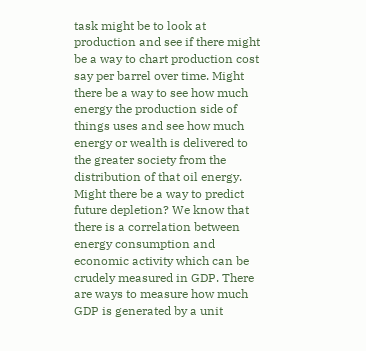task might be to look at production and see if there might be a way to chart production cost say per barrel over time. Might there be a way to see how much energy the production side of things uses and see how much energy or wealth is delivered to the greater society from the distribution of that oil energy. Might there be a way to predict future depletion? We know that there is a correlation between energy consumption and economic activity which can be crudely measured in GDP. There are ways to measure how much GDP is generated by a unit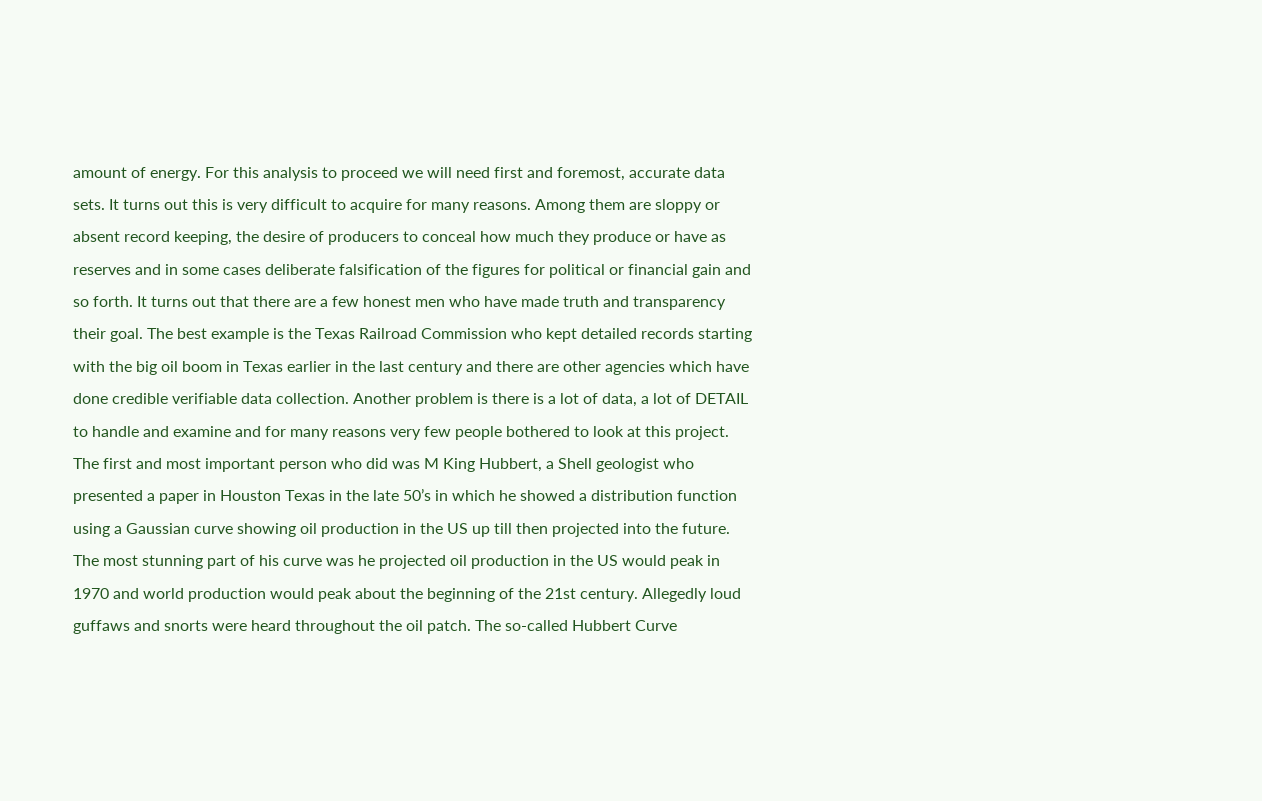amount of energy. For this analysis to proceed we will need first and foremost, accurate data sets. It turns out this is very difficult to acquire for many reasons. Among them are sloppy or absent record keeping, the desire of producers to conceal how much they produce or have as reserves and in some cases deliberate falsification of the figures for political or financial gain and so forth. It turns out that there are a few honest men who have made truth and transparency their goal. The best example is the Texas Railroad Commission who kept detailed records starting with the big oil boom in Texas earlier in the last century and there are other agencies which have done credible verifiable data collection. Another problem is there is a lot of data, a lot of DETAIL to handle and examine and for many reasons very few people bothered to look at this project. The first and most important person who did was M King Hubbert, a Shell geologist who presented a paper in Houston Texas in the late 50’s in which he showed a distribution function using a Gaussian curve showing oil production in the US up till then projected into the future. The most stunning part of his curve was he projected oil production in the US would peak in 1970 and world production would peak about the beginning of the 21st century. Allegedly loud guffaws and snorts were heard throughout the oil patch. The so-called Hubbert Curve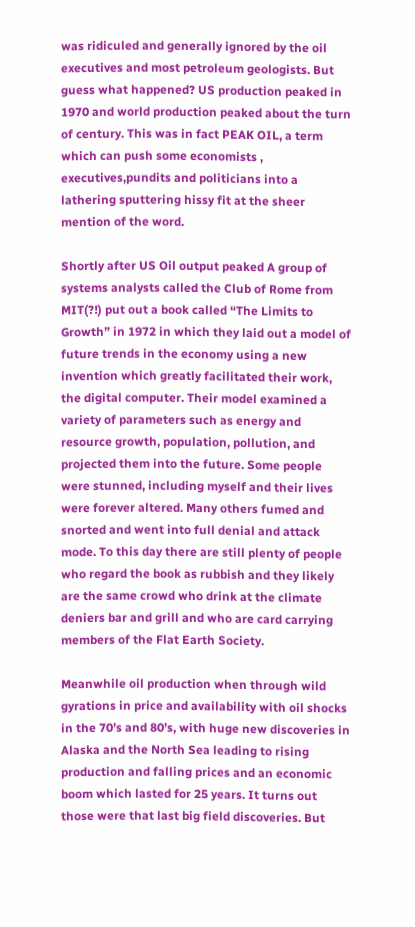was ridiculed and generally ignored by the oil executives and most petroleum geologists. But guess what happened? US production peaked in 1970 and world production peaked about the turn of century. This was in fact PEAK OIL, a term which can push some economists , executives,pundits and politicians into a lathering sputtering hissy fit at the sheer mention of the word.

Shortly after US Oil output peaked A group of systems analysts called the Club of Rome from MIT(?!) put out a book called “The Limits to Growth” in 1972 in which they laid out a model of future trends in the economy using a new invention which greatly facilitated their work, the digital computer. Their model examined a variety of parameters such as energy and resource growth, population, pollution, and projected them into the future. Some people were stunned, including myself and their lives were forever altered. Many others fumed and snorted and went into full denial and attack mode. To this day there are still plenty of people  who regard the book as rubbish and they likely are the same crowd who drink at the climate deniers bar and grill and who are card carrying members of the Flat Earth Society.

Meanwhile oil production when through wild gyrations in price and availability with oil shocks in the 70’s and 80’s, with huge new discoveries in Alaska and the North Sea leading to rising production and falling prices and an economic boom which lasted for 25 years. It turns out those were that last big field discoveries. But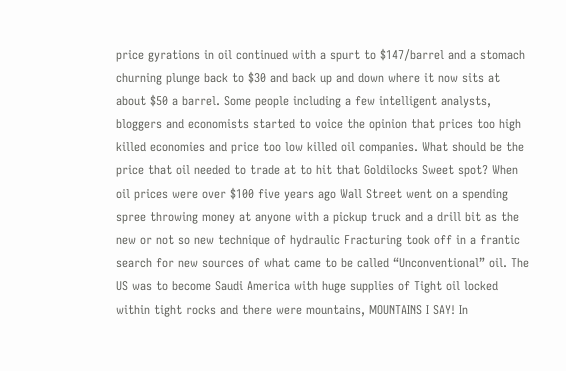price gyrations in oil continued with a spurt to $147/barrel and a stomach churning plunge back to $30 and back up and down where it now sits at about $50 a barrel. Some people including a few intelligent analysts, bloggers and economists started to voice the opinion that prices too high killed economies and price too low killed oil companies. What should be the price that oil needed to trade at to hit that Goldilocks Sweet spot? When oil prices were over $100 five years ago Wall Street went on a spending spree throwing money at anyone with a pickup truck and a drill bit as the new or not so new technique of hydraulic Fracturing took off in a frantic search for new sources of what came to be called “Unconventional” oil. The US was to become Saudi America with huge supplies of Tight oil locked within tight rocks and there were mountains, MOUNTAINS I SAY! In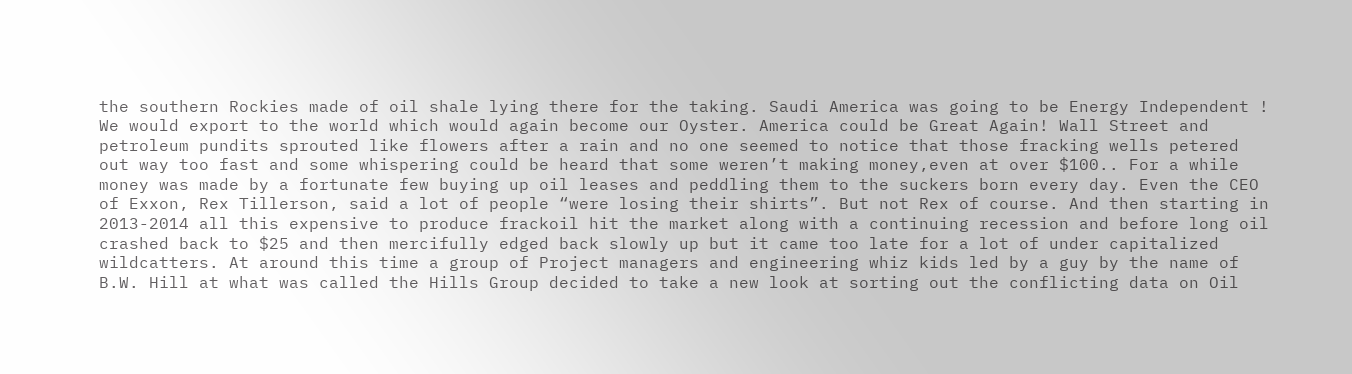the southern Rockies made of oil shale lying there for the taking. Saudi America was going to be Energy Independent ! We would export to the world which would again become our Oyster. America could be Great Again! Wall Street and petroleum pundits sprouted like flowers after a rain and no one seemed to notice that those fracking wells petered out way too fast and some whispering could be heard that some weren’t making money,even at over $100.. For a while money was made by a fortunate few buying up oil leases and peddling them to the suckers born every day. Even the CEO of Exxon, Rex Tillerson, said a lot of people “were losing their shirts”. But not Rex of course. And then starting in 2013-2014 all this expensive to produce frackoil hit the market along with a continuing recession and before long oil crashed back to $25 and then mercifully edged back slowly up but it came too late for a lot of under capitalized wildcatters. At around this time a group of Project managers and engineering whiz kids led by a guy by the name of B.W. Hill at what was called the Hills Group decided to take a new look at sorting out the conflicting data on Oil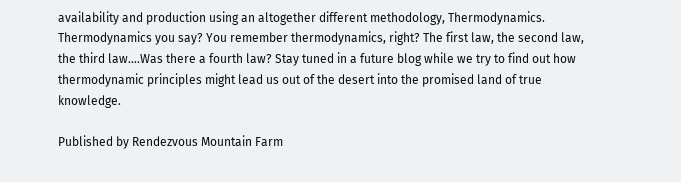availability and production using an altogether different methodology, Thermodynamics. Thermodynamics you say? You remember thermodynamics, right? The first law, the second law, the third law….Was there a fourth law? Stay tuned in a future blog while we try to find out how thermodynamic principles might lead us out of the desert into the promised land of true knowledge.

Published by Rendezvous Mountain Farm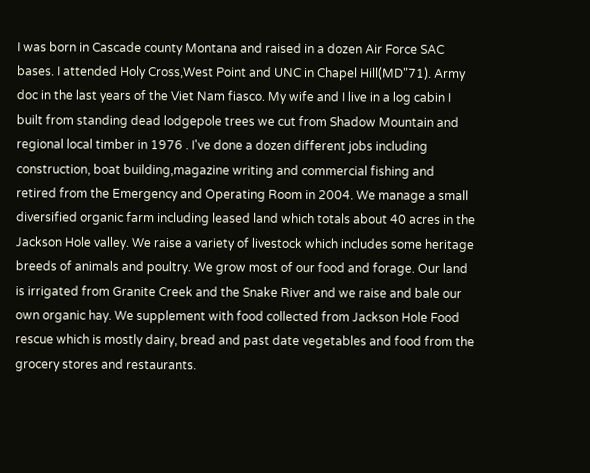I was born in Cascade county Montana and raised in a dozen Air Force SAC bases. I attended Holy Cross,West Point and UNC in Chapel Hill(MD"71). Army doc in the last years of the Viet Nam fiasco. My wife and I live in a log cabin I built from standing dead lodgepole trees we cut from Shadow Mountain and regional local timber in 1976 . I've done a dozen different jobs including construction, boat building,magazine writing and commercial fishing and retired from the Emergency and Operating Room in 2004. We manage a small diversified organic farm including leased land which totals about 40 acres in the Jackson Hole valley. We raise a variety of livestock which includes some heritage breeds of animals and poultry. We grow most of our food and forage. Our land is irrigated from Granite Creek and the Snake River and we raise and bale our own organic hay. We supplement with food collected from Jackson Hole Food rescue which is mostly dairy, bread and past date vegetables and food from the grocery stores and restaurants.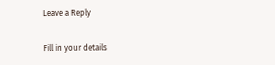Leave a Reply

Fill in your details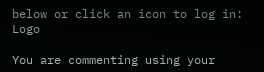below or click an icon to log in: Logo

You are commenting using your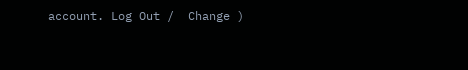account. Log Out /  Change )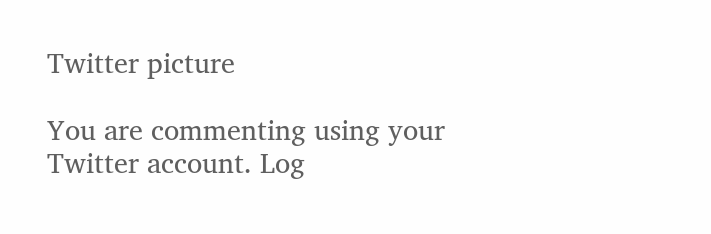Twitter picture

You are commenting using your Twitter account. Log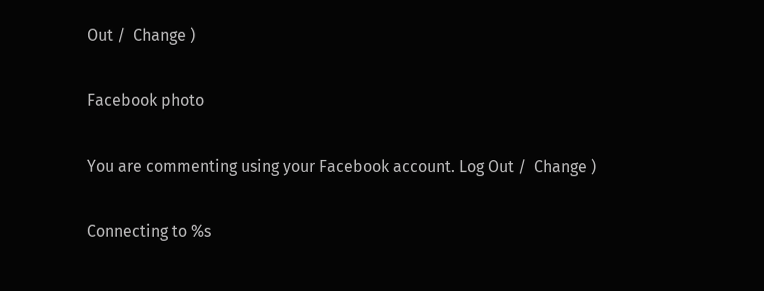Out /  Change )

Facebook photo

You are commenting using your Facebook account. Log Out /  Change )

Connecting to %s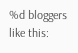%d bloggers like this: